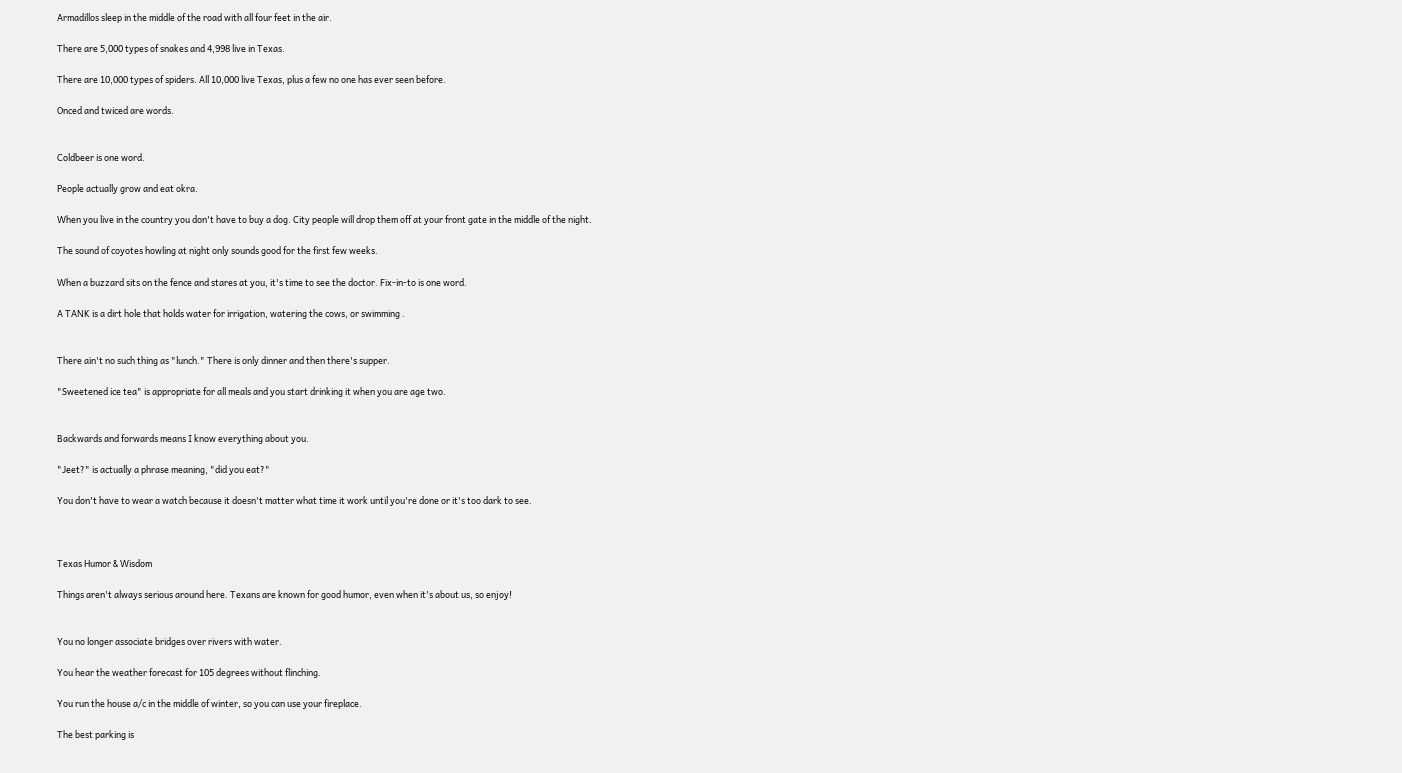Armadillos sleep in the middle of the road with all four feet in the air.

There are 5,000 types of snakes and 4,998 live in Texas.

There are 10,000 types of spiders. All 10,000 live Texas, plus a few no one has ever seen before.

Onced and twiced are words.


Coldbeer is one word.

People actually grow and eat okra.

When you live in the country you don't have to buy a dog. City people will drop them off at your front gate in the middle of the night.

The sound of coyotes howling at night only sounds good for the first few weeks.

When a buzzard sits on the fence and stares at you, it's time to see the doctor. Fix-in-to is one word.

A TANK is a dirt hole that holds water for irrigation, watering the cows, or swimming .


There ain't no such thing as "lunch." There is only dinner and then there's supper.

"Sweetened ice tea" is appropriate for all meals and you start drinking it when you are age two.


Backwards and forwards means I know everything about you.

"Jeet?" is actually a phrase meaning, "did you eat?"

You don't have to wear a watch because it doesn't matter what time it work until you're done or it's too dark to see.



Texas Humor & Wisdom

Things aren't always serious around here. Texans are known for good humor, even when it's about us, so enjoy!


You no longer associate bridges over rivers with water.

You hear the weather forecast for 105 degrees without flinching.

You run the house a/c in the middle of winter, so you can use your fireplace.

The best parking is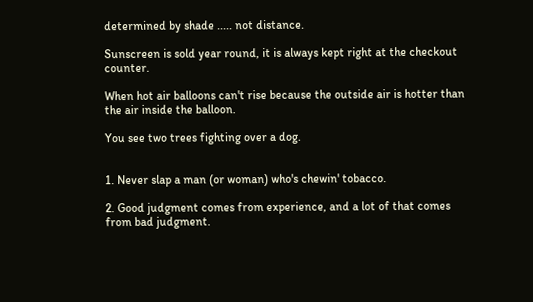determined by shade ..... not distance.

Sunscreen is sold year round, it is always kept right at the checkout counter.

When hot air balloons can't rise because the outside air is hotter than the air inside the balloon.

You see two trees fighting over a dog.


1. Never slap a man (or woman) who's chewin' tobacco.

2. Good judgment comes from experience, and a lot of that comes from bad judgment.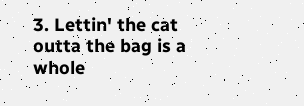3. Lettin' the cat outta the bag is a whole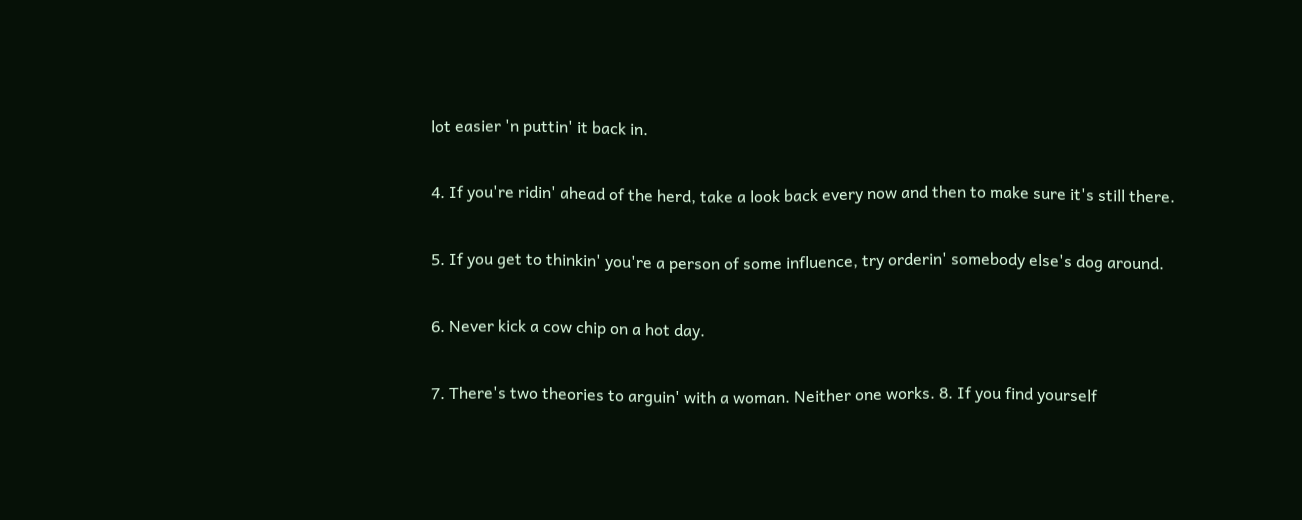lot easier 'n puttin' it back in.

4. If you're ridin' ahead of the herd, take a look back every now and then to make sure it's still there.

5. If you get to thinkin' you're a person of some influence, try orderin' somebody else's dog around.

6. Never kick a cow chip on a hot day.

7. There's two theories to arguin' with a woman. Neither one works. 8. If you find yourself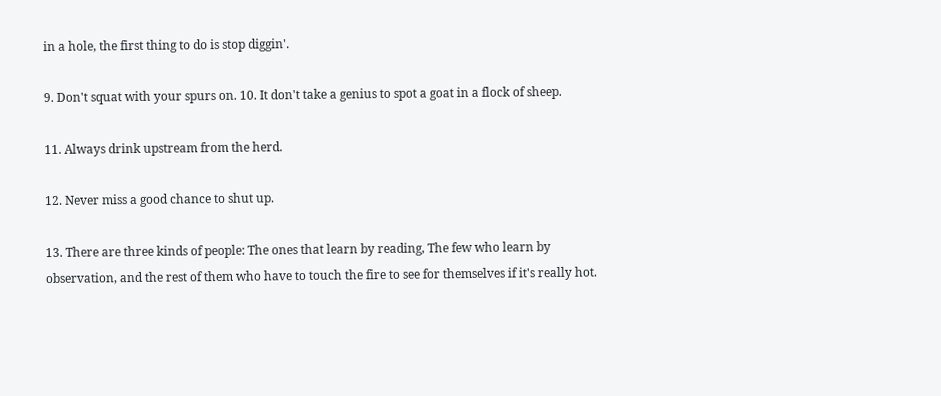in a hole, the first thing to do is stop diggin'.

9. Don't squat with your spurs on. 10. It don't take a genius to spot a goat in a flock of sheep.

11. Always drink upstream from the herd.

12. Never miss a good chance to shut up.

13. There are three kinds of people: The ones that learn by reading, The few who learn by observation, and the rest of them who have to touch the fire to see for themselves if it's really hot.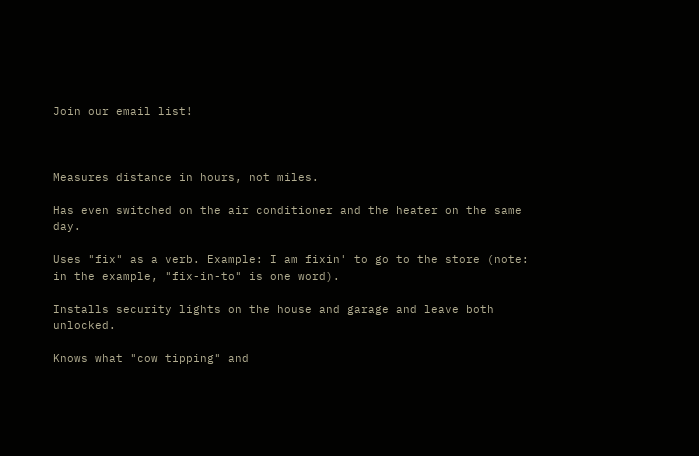Join our email list!



Measures distance in hours, not miles.

Has even switched on the air conditioner and the heater on the same day.

Uses "fix" as a verb. Example: I am fixin' to go to the store (note: in the example, "fix-in-to" is one word).

Installs security lights on the house and garage and leave both unlocked.

Knows what "cow tipping" and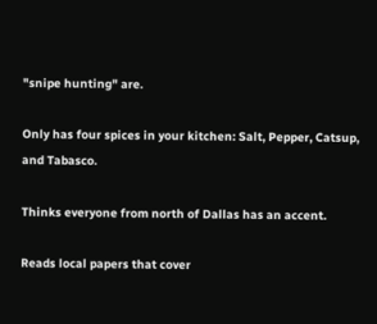"snipe hunting" are.

Only has four spices in your kitchen: Salt, Pepper, Catsup, and Tabasco.

Thinks everyone from north of Dallas has an accent.

Reads local papers that cover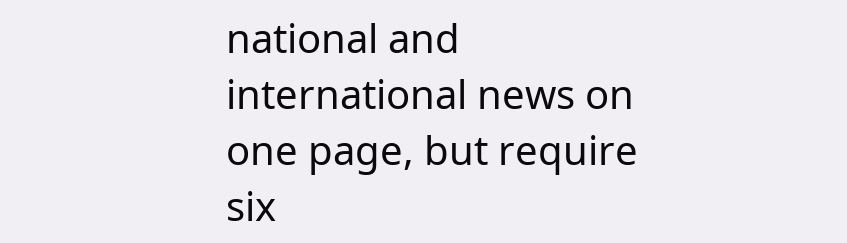national and international news on one page, but require six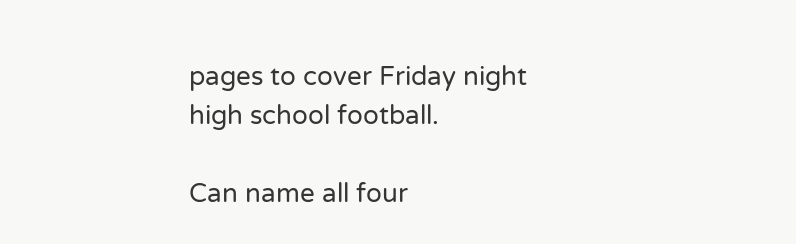pages to cover Friday night high school football.

Can name all four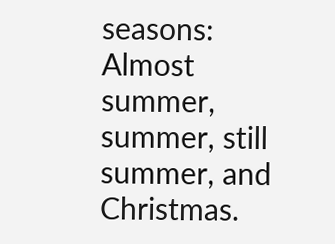seasons: Almost summer, summer, still summer, and Christmas.